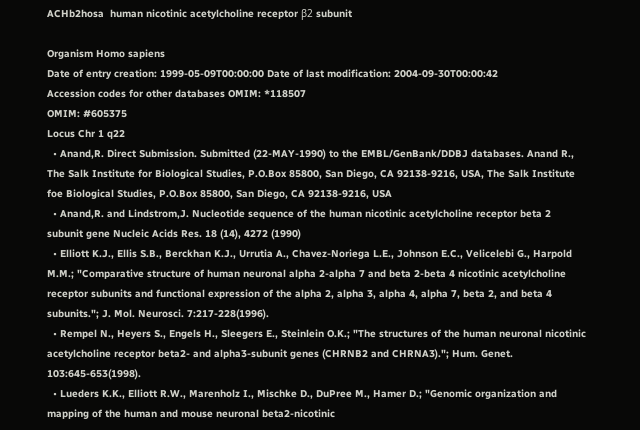ACHb2hosa  human nicotinic acetylcholine receptor β2 subunit

Organism Homo sapiens
Date of entry creation: 1999-05-09T00:00:00 Date of last modification: 2004-09-30T00:00:42
Accession codes for other databases OMIM: *118507
OMIM: #605375
Locus Chr 1 q22
  • Anand,R. Direct Submission. Submitted (22-MAY-1990) to the EMBL/GenBank/DDBJ databases. Anand R., The Salk Institute for Biological Studies, P.O.Box 85800, San Diego, CA 92138-9216, USA, The Salk Institute foe Biological Studies, P.O.Box 85800, San Diego, CA 92138-9216, USA
  • Anand,R. and Lindstrom,J. Nucleotide sequence of the human nicotinic acetylcholine receptor beta 2 subunit gene Nucleic Acids Res. 18 (14), 4272 (1990)
  • Elliott K.J., Ellis S.B., Berckhan K.J., Urrutia A., Chavez-Noriega L.E., Johnson E.C., Velicelebi G., Harpold M.M.; "Comparative structure of human neuronal alpha 2-alpha 7 and beta 2-beta 4 nicotinic acetylcholine receptor subunits and functional expression of the alpha 2, alpha 3, alpha 4, alpha 7, beta 2, and beta 4 subunits."; J. Mol. Neurosci. 7:217-228(1996).
  • Rempel N., Heyers S., Engels H., Sleegers E., Steinlein O.K.; "The structures of the human neuronal nicotinic acetylcholine receptor beta2- and alpha3-subunit genes (CHRNB2 and CHRNA3)."; Hum. Genet. 103:645-653(1998).
  • Lueders K.K., Elliott R.W., Marenholz I., Mischke D., DuPree M., Hamer D.; "Genomic organization and mapping of the human and mouse neuronal beta2-nicotinic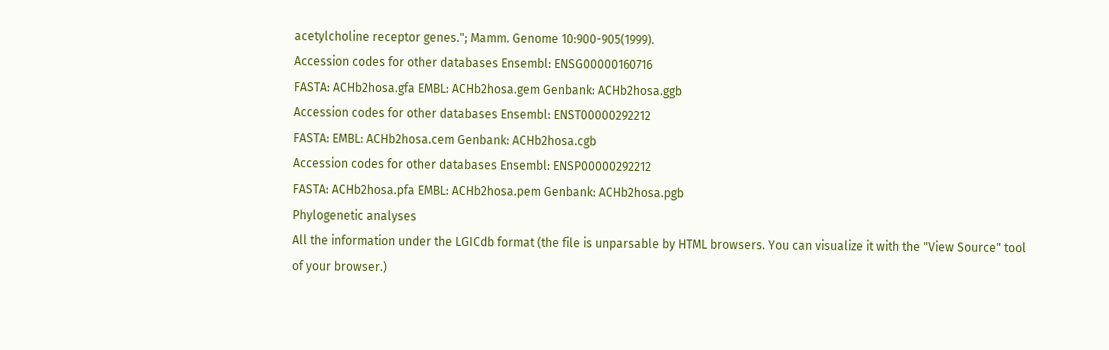acetylcholine receptor genes."; Mamm. Genome 10:900-905(1999).
Accession codes for other databases Ensembl: ENSG00000160716
FASTA: ACHb2hosa.gfa EMBL: ACHb2hosa.gem Genbank: ACHb2hosa.ggb
Accession codes for other databases Ensembl: ENST00000292212
FASTA: EMBL: ACHb2hosa.cem Genbank: ACHb2hosa.cgb
Accession codes for other databases Ensembl: ENSP00000292212
FASTA: ACHb2hosa.pfa EMBL: ACHb2hosa.pem Genbank: ACHb2hosa.pgb
Phylogenetic analyses
All the information under the LGICdb format (the file is unparsable by HTML browsers. You can visualize it with the "View Source" tool of your browser.)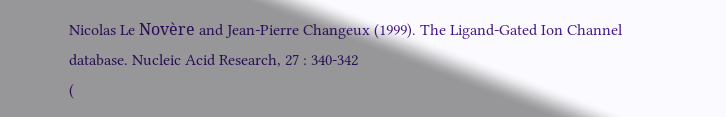Nicolas Le Novère and Jean-Pierre Changeux (1999). The Ligand-Gated Ion Channel database. Nucleic Acid Research, 27 : 340-342
(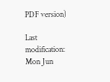PDF version)

Last modification: Mon Jun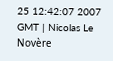25 12:42:07 2007 GMT | Nicolas Le Novère